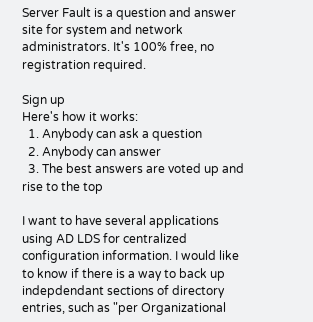Server Fault is a question and answer site for system and network administrators. It's 100% free, no registration required.

Sign up
Here's how it works:
  1. Anybody can ask a question
  2. Anybody can answer
  3. The best answers are voted up and rise to the top

I want to have several applications using AD LDS for centralized configuration information. I would like to know if there is a way to back up indepdendant sections of directory entries, such as "per Organizational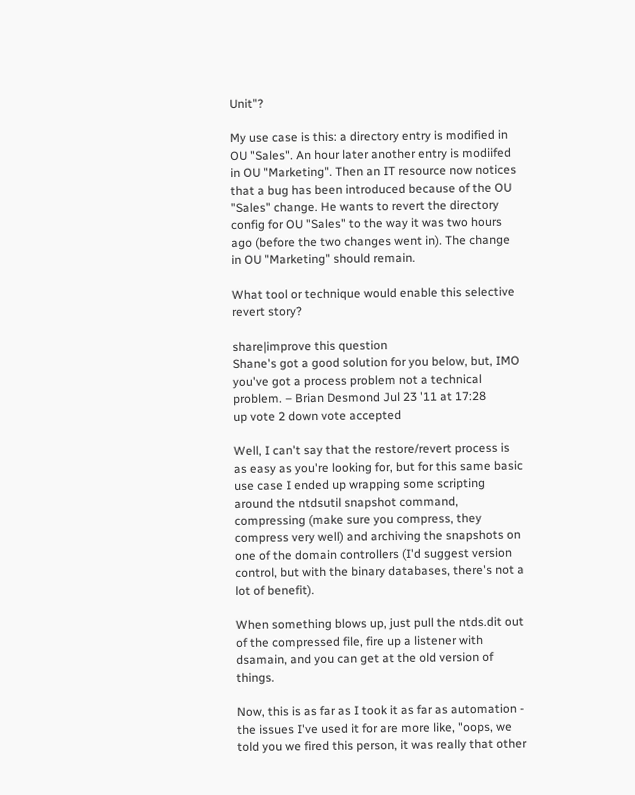Unit"?

My use case is this: a directory entry is modified in OU "Sales". An hour later another entry is modiifed in OU "Marketing". Then an IT resource now notices that a bug has been introduced because of the OU "Sales" change. He wants to revert the directory config for OU "Sales" to the way it was two hours ago (before the two changes went in). The change in OU "Marketing" should remain.

What tool or technique would enable this selective revert story?

share|improve this question
Shane's got a good solution for you below, but, IMO you've got a process problem not a technical problem. – Brian Desmond Jul 23 '11 at 17:28
up vote 2 down vote accepted

Well, I can't say that the restore/revert process is as easy as you're looking for, but for this same basic use case I ended up wrapping some scripting around the ntdsutil snapshot command, compressing (make sure you compress, they compress very well) and archiving the snapshots on one of the domain controllers (I'd suggest version control, but with the binary databases, there's not a lot of benefit).

When something blows up, just pull the ntds.dit out of the compressed file, fire up a listener with dsamain, and you can get at the old version of things.

Now, this is as far as I took it as far as automation - the issues I've used it for are more like, "oops, we told you we fired this person, it was really that other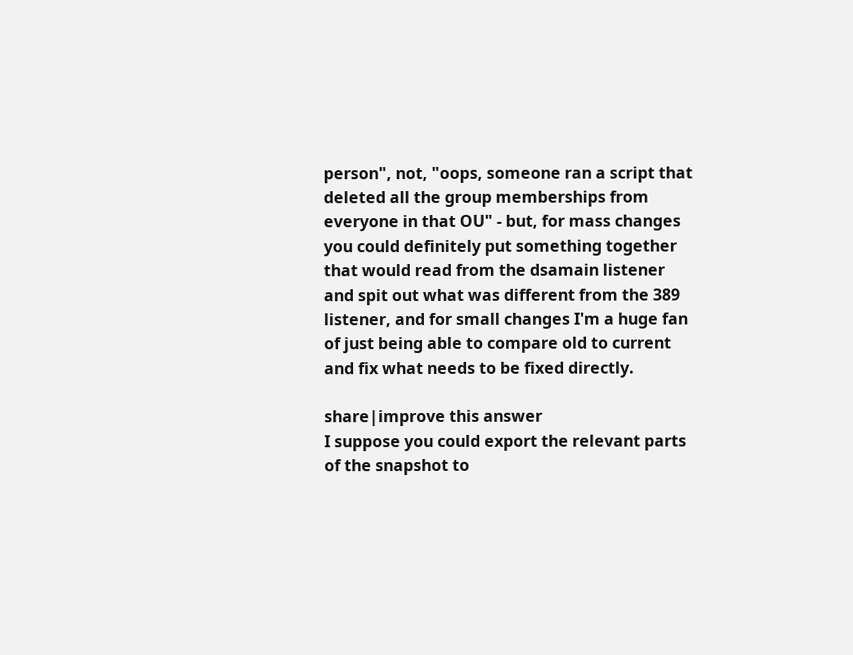person", not, "oops, someone ran a script that deleted all the group memberships from everyone in that OU" - but, for mass changes you could definitely put something together that would read from the dsamain listener and spit out what was different from the 389 listener, and for small changes I'm a huge fan of just being able to compare old to current and fix what needs to be fixed directly.

share|improve this answer
I suppose you could export the relevant parts of the snapshot to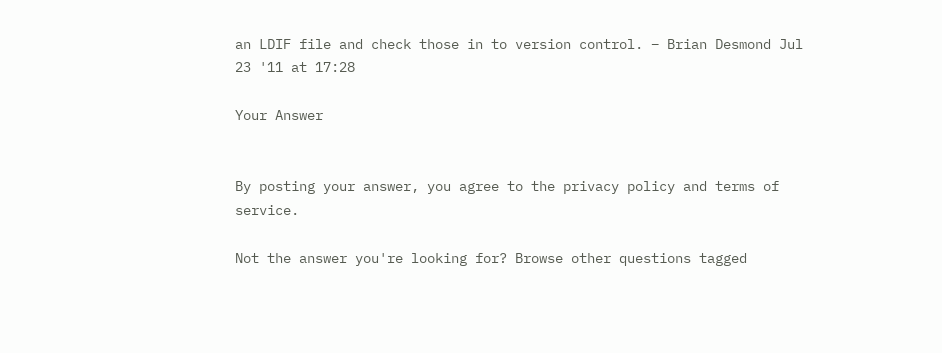an LDIF file and check those in to version control. – Brian Desmond Jul 23 '11 at 17:28

Your Answer


By posting your answer, you agree to the privacy policy and terms of service.

Not the answer you're looking for? Browse other questions tagged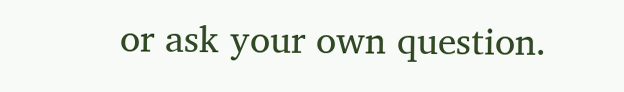or ask your own question.